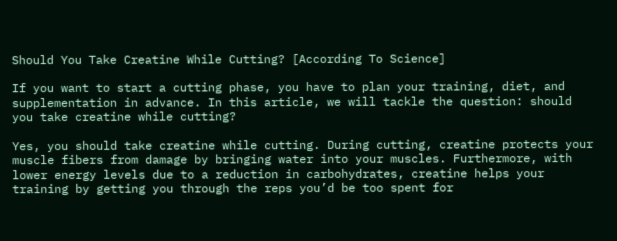Should You Take Creatine While Cutting? [According To Science]

If you want to start a cutting phase, you have to plan your training, diet, and supplementation in advance. In this article, we will tackle the question: should you take creatine while cutting?

Yes, you should take creatine while cutting. During cutting, creatine protects your muscle fibers from damage by bringing water into your muscles. Furthermore, with lower energy levels due to a reduction in carbohydrates, creatine helps your training by getting you through the reps you’d be too spent for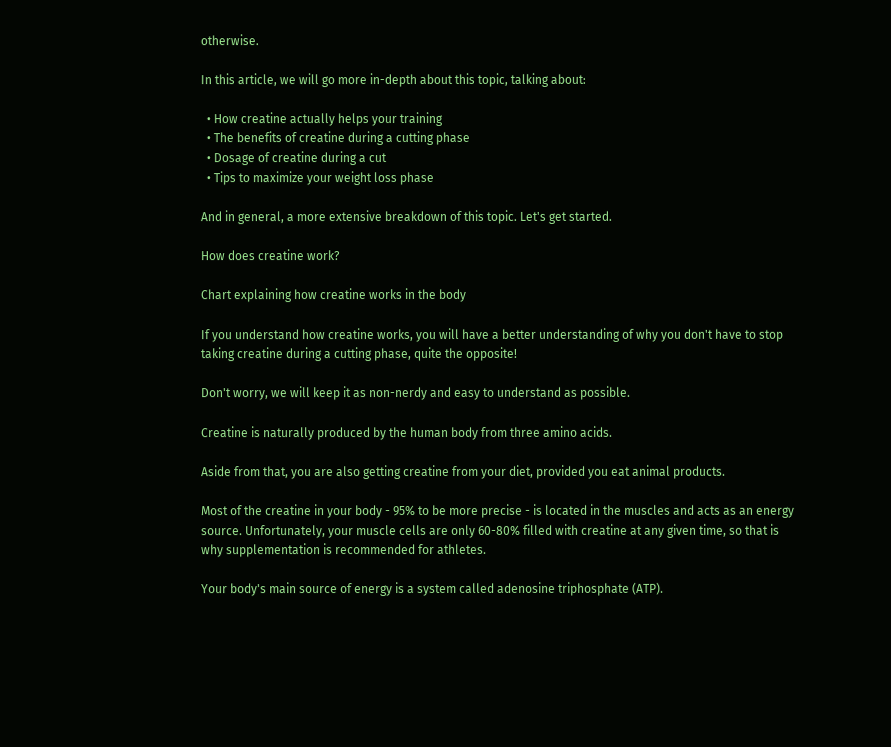otherwise.

In this article, we will go more in-depth about this topic, talking about:

  • How creatine actually helps your training
  • The benefits of creatine during a cutting phase
  • Dosage of creatine during a cut
  • Tips to maximize your weight loss phase

And in general, a more extensive breakdown of this topic. Let's get started.

How does creatine work?

Chart explaining how creatine works in the body

If you understand how creatine works, you will have a better understanding of why you don't have to stop taking creatine during a cutting phase, quite the opposite!

Don't worry, we will keep it as non-nerdy and easy to understand as possible.

Creatine is naturally produced by the human body from three amino acids.

Aside from that, you are also getting creatine from your diet, provided you eat animal products.

Most of the creatine in your body - 95% to be more precise - is located in the muscles and acts as an energy source. Unfortunately, your muscle cells are only 60-80% filled with creatine at any given time, so that is why supplementation is recommended for athletes.

Your body's main source of energy is a system called adenosine triphosphate (ATP).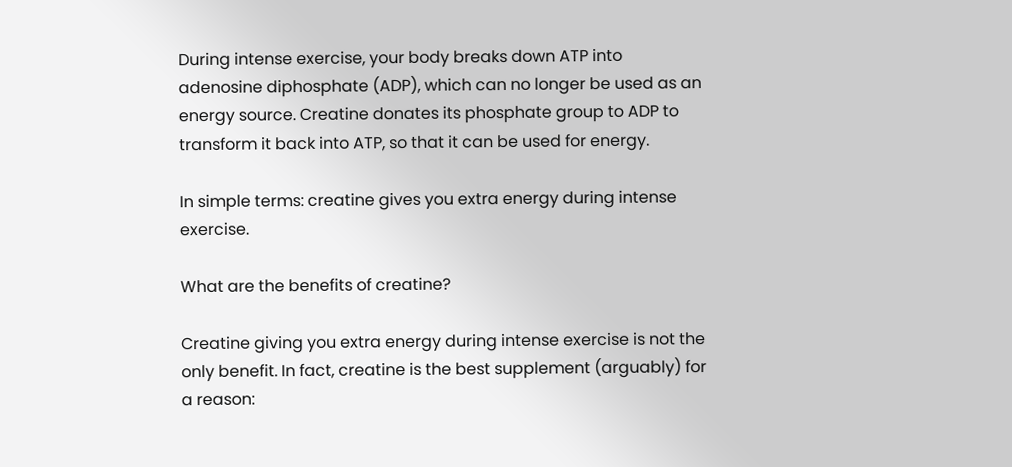During intense exercise, your body breaks down ATP into adenosine diphosphate (ADP), which can no longer be used as an energy source. Creatine donates its phosphate group to ADP to transform it back into ATP, so that it can be used for energy.

In simple terms: creatine gives you extra energy during intense exercise.

What are the benefits of creatine?

Creatine giving you extra energy during intense exercise is not the only benefit. In fact, creatine is the best supplement (arguably) for a reason: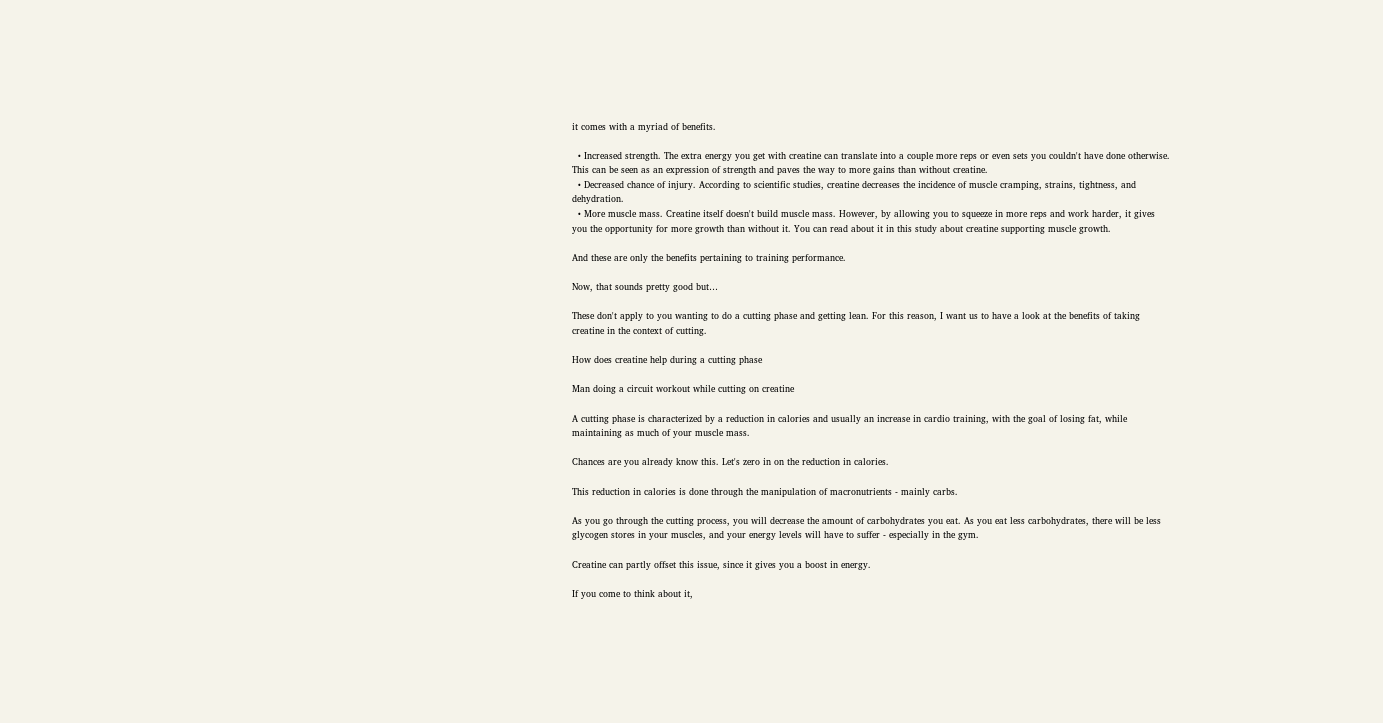it comes with a myriad of benefits.

  • Increased strength. The extra energy you get with creatine can translate into a couple more reps or even sets you couldn't have done otherwise. This can be seen as an expression of strength and paves the way to more gains than without creatine.
  • Decreased chance of injury. According to scientific studies, creatine decreases the incidence of muscle cramping, strains, tightness, and dehydration.
  • More muscle mass. Creatine itself doesn't build muscle mass. However, by allowing you to squeeze in more reps and work harder, it gives you the opportunity for more growth than without it. You can read about it in this study about creatine supporting muscle growth.

And these are only the benefits pertaining to training performance.

Now, that sounds pretty good but…

These don't apply to you wanting to do a cutting phase and getting lean. For this reason, I want us to have a look at the benefits of taking creatine in the context of cutting.

How does creatine help during a cutting phase

Man doing a circuit workout while cutting on creatine

A cutting phase is characterized by a reduction in calories and usually an increase in cardio training, with the goal of losing fat, while maintaining as much of your muscle mass.

Chances are you already know this. Let's zero in on the reduction in calories.

This reduction in calories is done through the manipulation of macronutrients - mainly carbs.

As you go through the cutting process, you will decrease the amount of carbohydrates you eat. As you eat less carbohydrates, there will be less glycogen stores in your muscles, and your energy levels will have to suffer - especially in the gym.

Creatine can partly offset this issue, since it gives you a boost in energy.

If you come to think about it,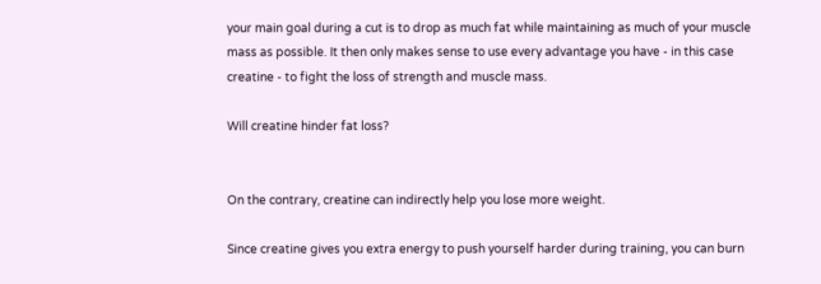your main goal during a cut is to drop as much fat while maintaining as much of your muscle mass as possible. It then only makes sense to use every advantage you have - in this case creatine - to fight the loss of strength and muscle mass.

Will creatine hinder fat loss?


On the contrary, creatine can indirectly help you lose more weight.

Since creatine gives you extra energy to push yourself harder during training, you can burn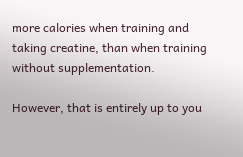more calories when training and taking creatine, than when training without supplementation.

However, that is entirely up to you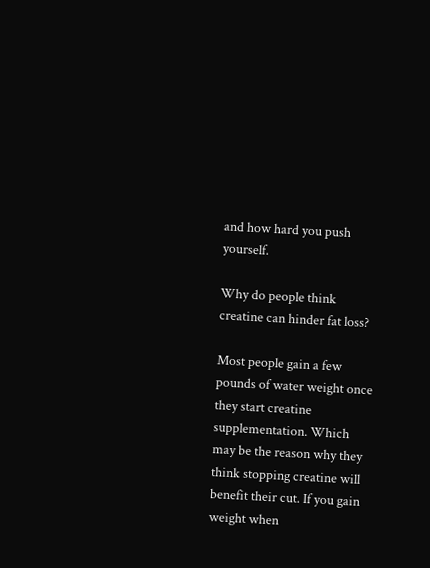and how hard you push yourself.

Why do people think creatine can hinder fat loss?

Most people gain a few pounds of water weight once they start creatine supplementation. Which may be the reason why they think stopping creatine will benefit their cut. If you gain weight when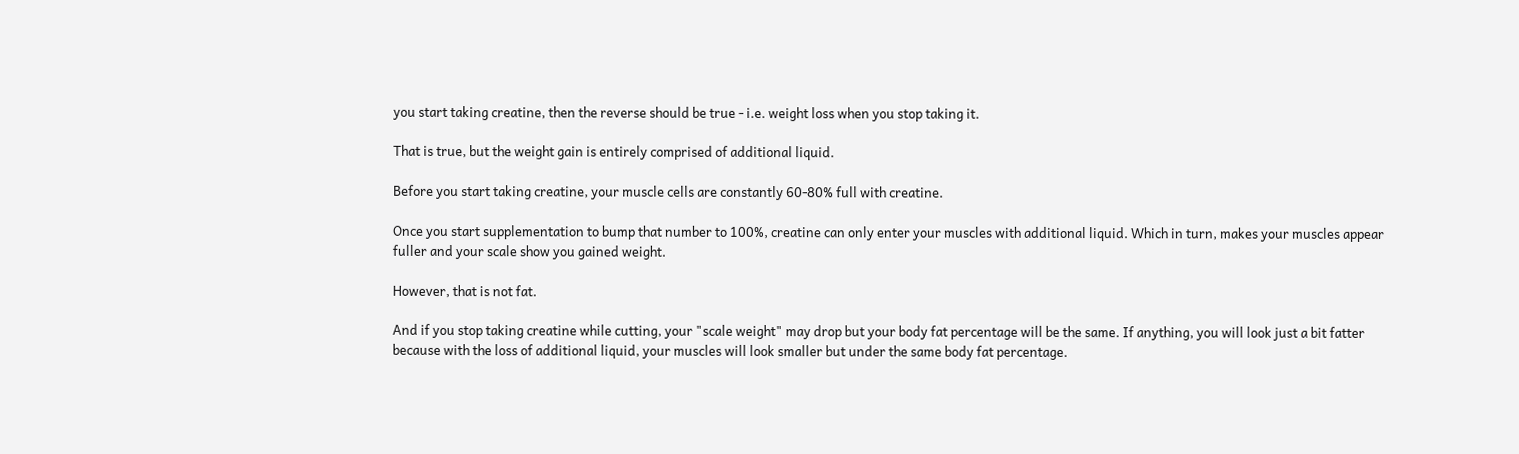you start taking creatine, then the reverse should be true - i.e. weight loss when you stop taking it.

That is true, but the weight gain is entirely comprised of additional liquid.

Before you start taking creatine, your muscle cells are constantly 60-80% full with creatine.

Once you start supplementation to bump that number to 100%, creatine can only enter your muscles with additional liquid. Which in turn, makes your muscles appear fuller and your scale show you gained weight.

However, that is not fat.

And if you stop taking creatine while cutting, your "scale weight" may drop but your body fat percentage will be the same. If anything, you will look just a bit fatter because with the loss of additional liquid, your muscles will look smaller but under the same body fat percentage.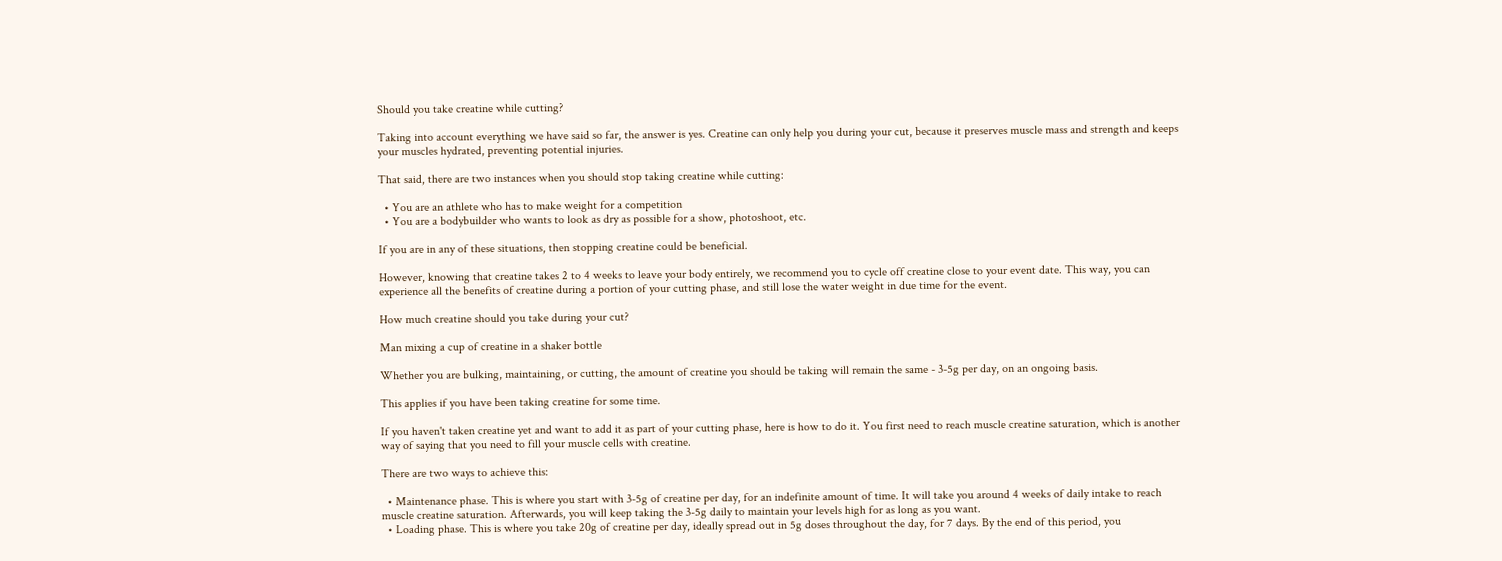Should you take creatine while cutting?

Taking into account everything we have said so far, the answer is yes. Creatine can only help you during your cut, because it preserves muscle mass and strength and keeps your muscles hydrated, preventing potential injuries.

That said, there are two instances when you should stop taking creatine while cutting:

  • You are an athlete who has to make weight for a competition
  • You are a bodybuilder who wants to look as dry as possible for a show, photoshoot, etc.

If you are in any of these situations, then stopping creatine could be beneficial.

However, knowing that creatine takes 2 to 4 weeks to leave your body entirely, we recommend you to cycle off creatine close to your event date. This way, you can experience all the benefits of creatine during a portion of your cutting phase, and still lose the water weight in due time for the event.

How much creatine should you take during your cut?

Man mixing a cup of creatine in a shaker bottle

Whether you are bulking, maintaining, or cutting, the amount of creatine you should be taking will remain the same - 3-5g per day, on an ongoing basis.

This applies if you have been taking creatine for some time.

If you haven't taken creatine yet and want to add it as part of your cutting phase, here is how to do it. You first need to reach muscle creatine saturation, which is another way of saying that you need to fill your muscle cells with creatine.

There are two ways to achieve this:

  • Maintenance phase. This is where you start with 3-5g of creatine per day, for an indefinite amount of time. It will take you around 4 weeks of daily intake to reach muscle creatine saturation. Afterwards, you will keep taking the 3-5g daily to maintain your levels high for as long as you want.
  • Loading phase. This is where you take 20g of creatine per day, ideally spread out in 5g doses throughout the day, for 7 days. By the end of this period, you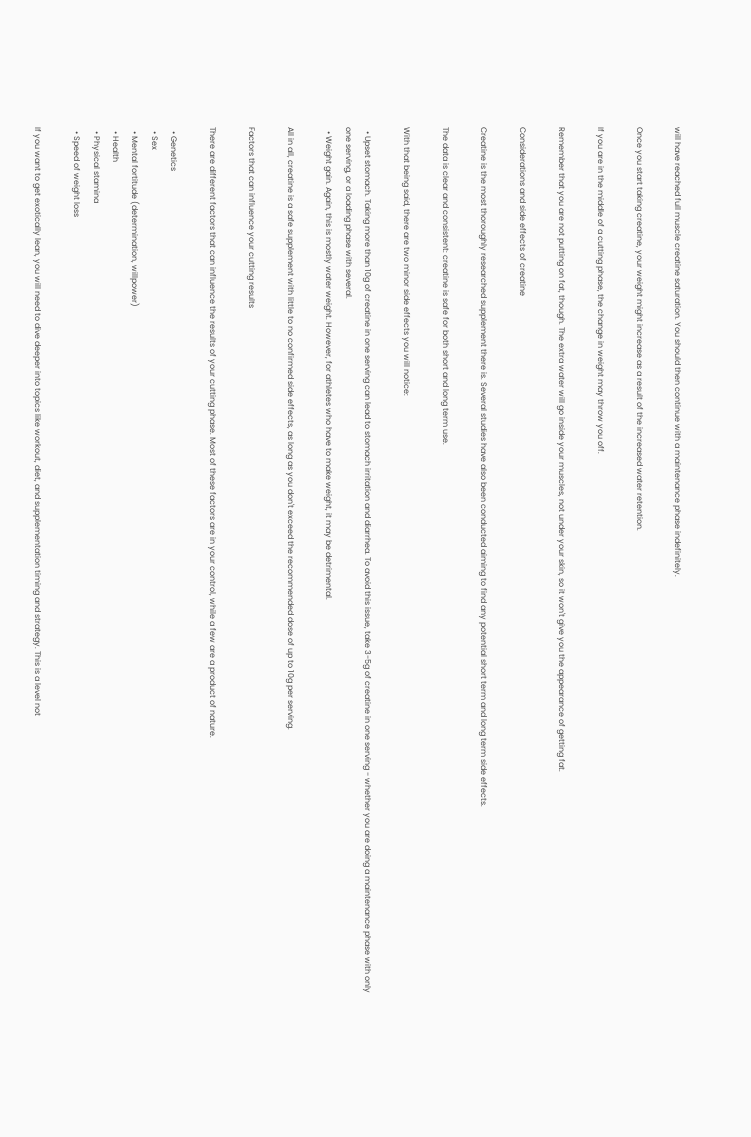will have reached full muscle creatine saturation. You should then continue with a maintenance phase indefinitely.

Once you start taking creatine, your weight might increase as a result of the increased water retention.

If you are in the middle of a cutting phase, the change in weight may throw you off.

Remember that you are not putting on fat, though. The extra water will go inside your muscles, not under your skin, so it won't give you the appearance of getting fat.

Considerations and side effects of creatine

Creatine is the most thoroughly researched supplement there is. Several studies have also been conducted aiming to find any potential short term and long term side effects.

The data is clear and consistent: creatine is safe for both short and long term use.

With that being said, there are two minor side effects you will notice:

  • Upset stomach. Taking more than 10g of creatine in one serving can lead to stomach irritation and diarrhea. To avoid this issue, take 3-5g of creatine in one serving - whether you are doing a maintenance phase with only one serving, or a loading phase with several.
  • Weight gain. Again, this is mostly water weight. However, for athletes who have to make weight, it may be detrimental.

All in all, creatine is a safe supplement with little to no confirmed side effects, as long as you don't exceed the recommended dose of up to 10g per serving.

Factors that can influence your cutting results

There are different factors that can influence the results of your cutting phase. Most of these factors are in your control, while a few are a product of nature.

  • Genetics
  • Sex
  • Mental fortitude (determination, willpower)
  • Health
  • Physical stamina
  • Speed of weight loss

If you want to get exotically lean, you will need to dive deeper into topics like workout, diet, and supplementation timing and strategy. This is a level not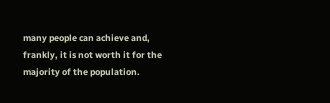many people can achieve and, frankly, it is not worth it for the majority of the population.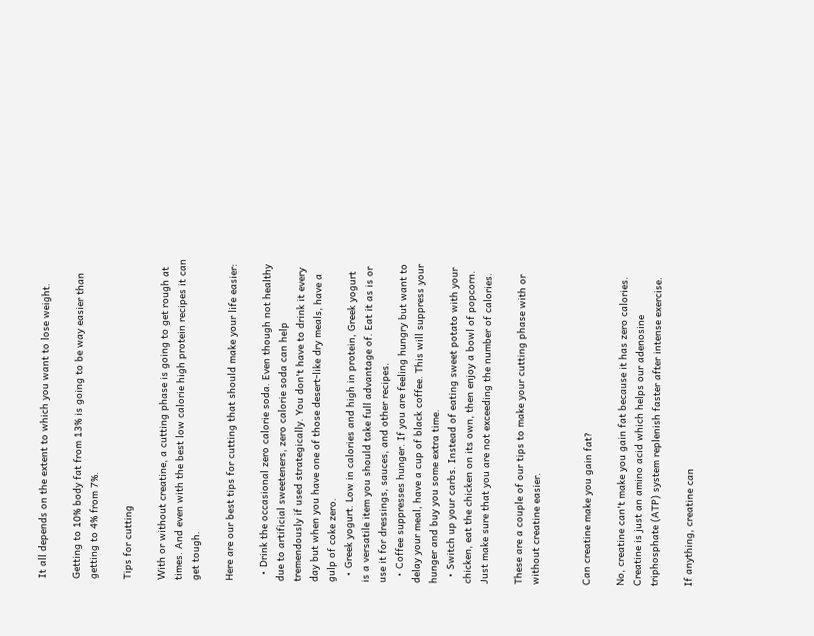It all depends on the extent to which you want to lose weight.

Getting to 10% body fat from 13% is going to be way easier than getting to 4% from 7%.

Tips for cutting

With or without creatine, a cutting phase is going to get rough at times. And even with the best low calorie high protein recipes it can get tough.

Here are our best tips for cutting that should make your life easier:

  • Drink the occasional zero calorie soda. Even though not healthy due to artificial sweeteners, zero calorie soda can help tremendously if used strategically. You don't have to drink it every day but when you have one of those desert-like dry meals, have a gulp of coke zero.
  • Greek yogurt. Low in calories and high in protein, Greek yogurt is a versatile item you should take full advantage of. Eat it as is or use it for dressings, sauces, and other recipes.
  • Coffee suppresses hunger. If you are feeling hungry but want to delay your meal, have a cup of black coffee. This will suppress your hunger and buy you some extra time.
  • Switch up your carbs. Instead of eating sweet potato with your chicken, eat the chicken on its own, then enjoy a bowl of popcorn. Just make sure that you are not exceeding the number of calories.

These are a couple of our tips to make your cutting phase with or without creatine easier.


Can creatine make you gain fat?

No, creatine can't make you gain fat because it has zero calories. Creatine is just an amino acid which helps our adenosine triphosphate (ATP) system replenish faster after intense exercise.

If anything, creatine can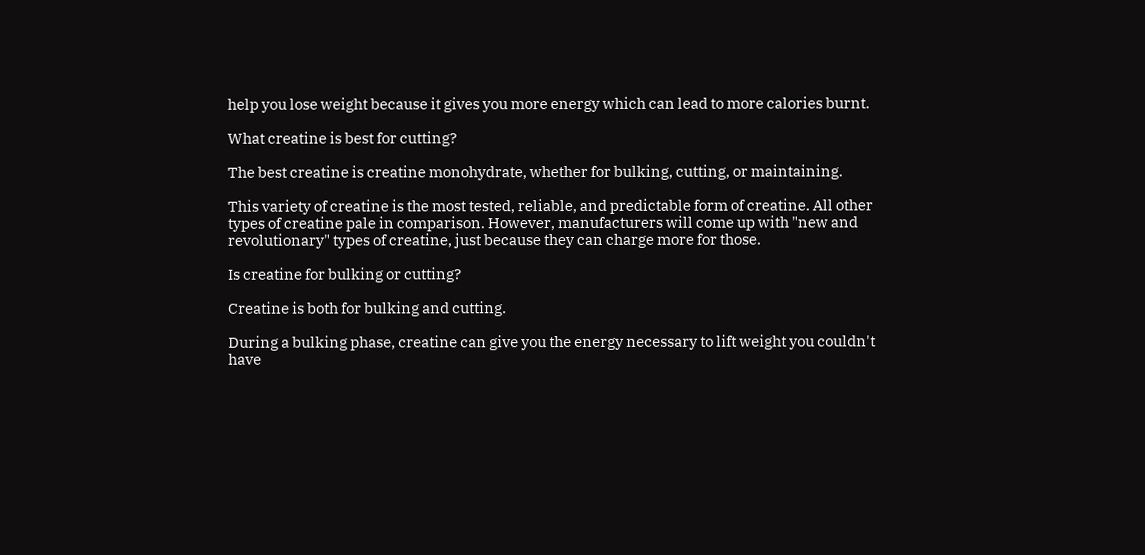help you lose weight because it gives you more energy which can lead to more calories burnt.

What creatine is best for cutting?

The best creatine is creatine monohydrate, whether for bulking, cutting, or maintaining.

This variety of creatine is the most tested, reliable, and predictable form of creatine. All other types of creatine pale in comparison. However, manufacturers will come up with "new and revolutionary" types of creatine, just because they can charge more for those.

Is creatine for bulking or cutting?

Creatine is both for bulking and cutting.

During a bulking phase, creatine can give you the energy necessary to lift weight you couldn't have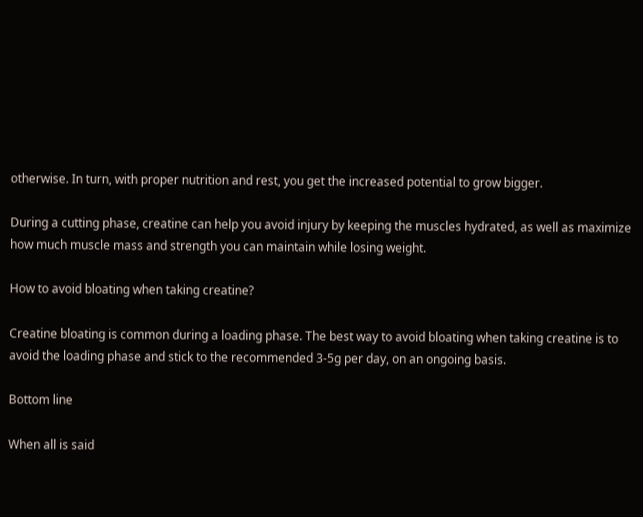otherwise. In turn, with proper nutrition and rest, you get the increased potential to grow bigger.

During a cutting phase, creatine can help you avoid injury by keeping the muscles hydrated, as well as maximize how much muscle mass and strength you can maintain while losing weight.

How to avoid bloating when taking creatine?

Creatine bloating is common during a loading phase. The best way to avoid bloating when taking creatine is to avoid the loading phase and stick to the recommended 3-5g per day, on an ongoing basis.

Bottom line

When all is said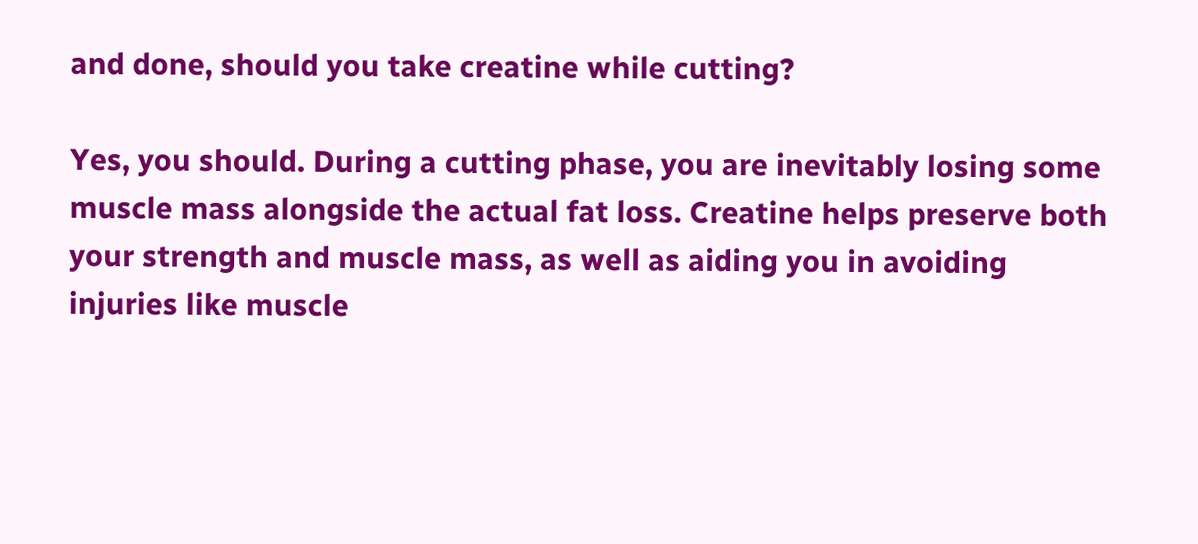and done, should you take creatine while cutting?

Yes, you should. During a cutting phase, you are inevitably losing some muscle mass alongside the actual fat loss. Creatine helps preserve both your strength and muscle mass, as well as aiding you in avoiding injuries like muscle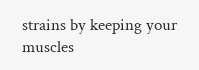strains by keeping your muscles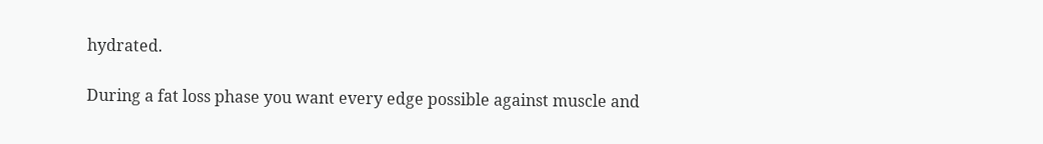hydrated.

During a fat loss phase you want every edge possible against muscle and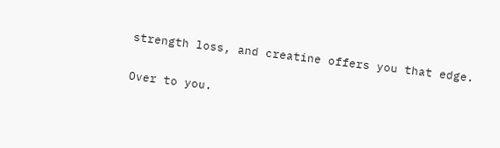strength loss, and creatine offers you that edge.

Over to you.